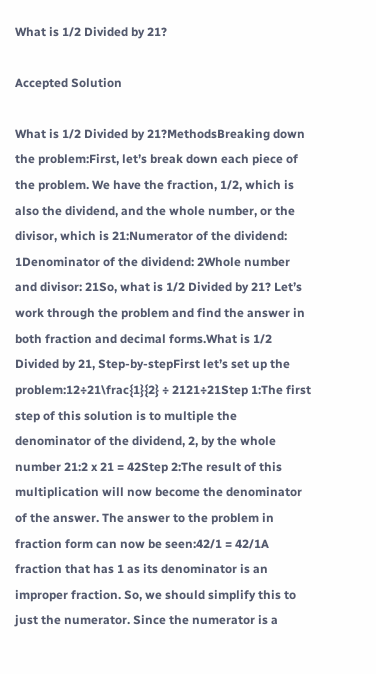What is 1/2 Divided by 21?

Accepted Solution

What is 1/2 Divided by 21?MethodsBreaking down the problem:First, let’s break down each piece of the problem. We have the fraction, 1/2, which is also the dividend, and the whole number, or the divisor, which is 21:Numerator of the dividend: 1Denominator of the dividend: 2Whole number and divisor: 21So, what is 1/2 Divided by 21? Let’s work through the problem and find the answer in both fraction and decimal forms.What is 1/2 Divided by 21, Step-by-stepFirst let’s set up the problem:12÷21\frac{1}{2} ÷ 2121÷21Step 1:The first step of this solution is to multiple the denominator of the dividend, 2, by the whole number 21:2 x 21 = 42Step 2:The result of this multiplication will now become the denominator of the answer. The answer to the problem in fraction form can now be seen:42/1 = 42/1A fraction that has 1 as its denominator is an improper fraction. So, we should simplify this to just the numerator. Since the numerator is a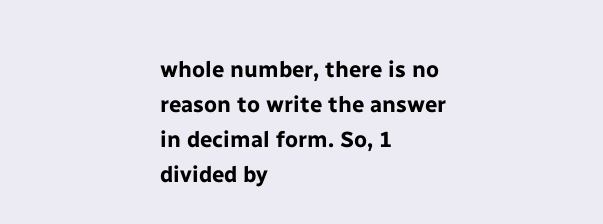whole number, there is no reason to write the answer in decimal form. So, 1 divided by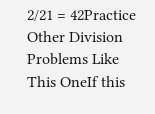2/21 = 42Practice Other Division Problems Like This OneIf this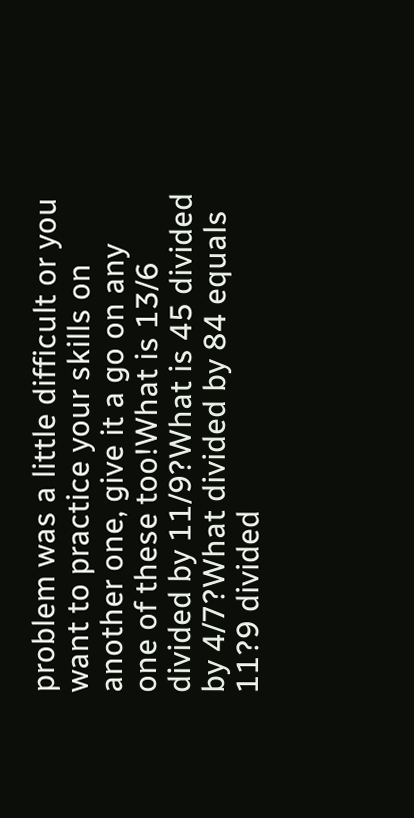problem was a little difficult or you want to practice your skills on another one, give it a go on any one of these too!What is 13/6 divided by 11/9?What is 45 divided by 4/7?What divided by 84 equals 11?9 divided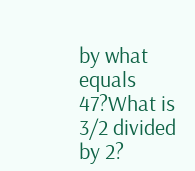by what equals 47?What is 3/2 divided by 2?